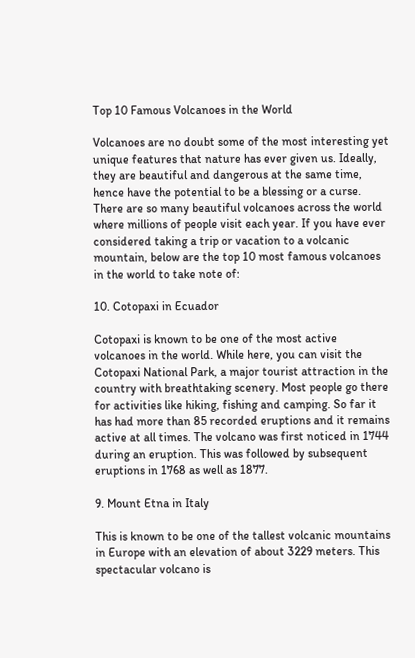Top 10 Famous Volcanoes in the World

Volcanoes are no doubt some of the most interesting yet unique features that nature has ever given us. Ideally, they are beautiful and dangerous at the same time, hence have the potential to be a blessing or a curse. There are so many beautiful volcanoes across the world where millions of people visit each year. If you have ever considered taking a trip or vacation to a volcanic mountain, below are the top 10 most famous volcanoes in the world to take note of:

10. Cotopaxi in Ecuador

Cotopaxi is known to be one of the most active volcanoes in the world. While here, you can visit the Cotopaxi National Park, a major tourist attraction in the country with breathtaking scenery. Most people go there for activities like hiking, fishing and camping. So far it has had more than 85 recorded eruptions and it remains active at all times. The volcano was first noticed in 1744 during an eruption. This was followed by subsequent eruptions in 1768 as well as 1877.

9. Mount Etna in Italy

This is known to be one of the tallest volcanic mountains in Europe with an elevation of about 3229 meters. This spectacular volcano is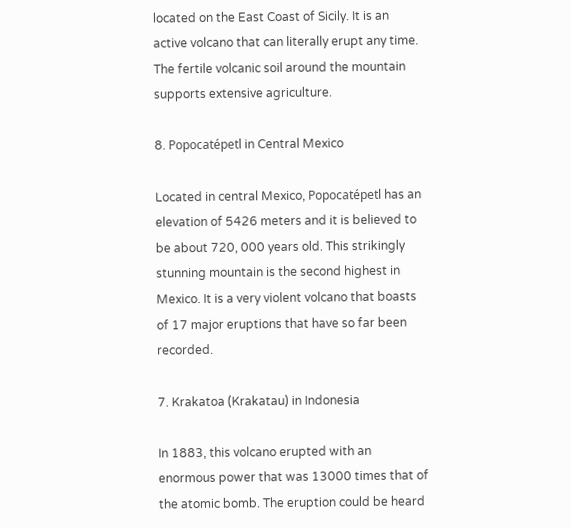located on the East Coast of Sicily. It is an active volcano that can literally erupt any time. The fertile volcanic soil around the mountain supports extensive agriculture.

8. Popocatépetl in Central Mexico

Located in central Mexico, Popocatépetl has an elevation of 5426 meters and it is believed to be about 720, 000 years old. This strikingly stunning mountain is the second highest in Mexico. It is a very violent volcano that boasts of 17 major eruptions that have so far been recorded.

7. Krakatoa (Krakatau) in Indonesia

In 1883, this volcano erupted with an enormous power that was 13000 times that of the atomic bomb. The eruption could be heard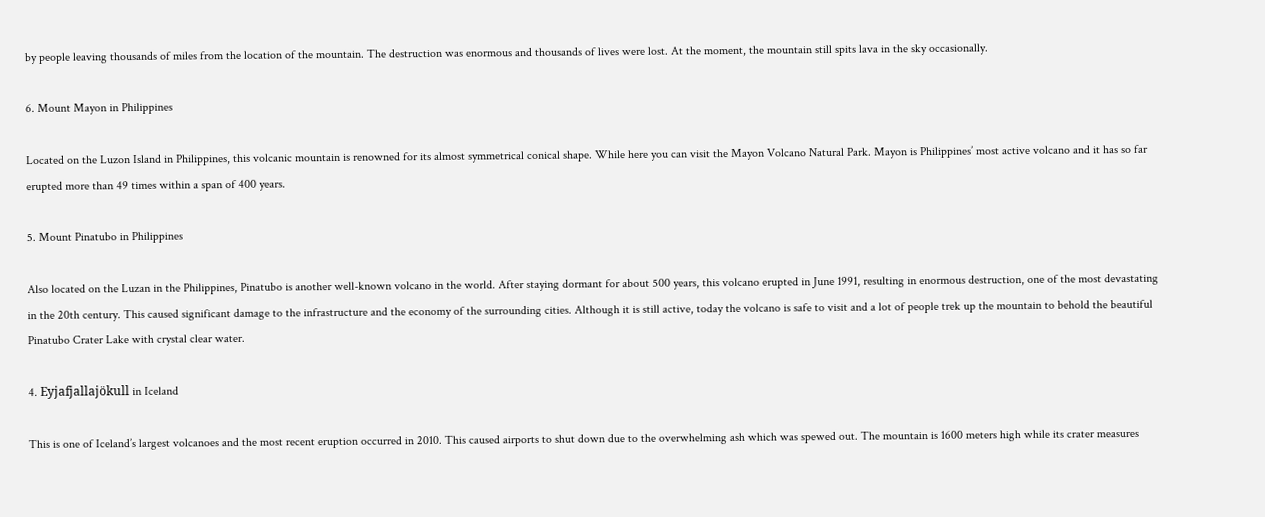by people leaving thousands of miles from the location of the mountain. The destruction was enormous and thousands of lives were lost. At the moment, the mountain still spits lava in the sky occasionally.

6. Mount Mayon in Philippines

Located on the Luzon Island in Philippines, this volcanic mountain is renowned for its almost symmetrical conical shape. While here you can visit the Mayon Volcano Natural Park. Mayon is Philippines’ most active volcano and it has so far erupted more than 49 times within a span of 400 years.

5. Mount Pinatubo in Philippines

Also located on the Luzan in the Philippines, Pinatubo is another well-known volcano in the world. After staying dormant for about 500 years, this volcano erupted in June 1991, resulting in enormous destruction, one of the most devastating in the 20th century. This caused significant damage to the infrastructure and the economy of the surrounding cities. Although it is still active, today the volcano is safe to visit and a lot of people trek up the mountain to behold the beautiful Pinatubo Crater Lake with crystal clear water.

4. Eyjafjallajökull in Iceland

This is one of Iceland’s largest volcanoes and the most recent eruption occurred in 2010. This caused airports to shut down due to the overwhelming ash which was spewed out. The mountain is 1600 meters high while its crater measures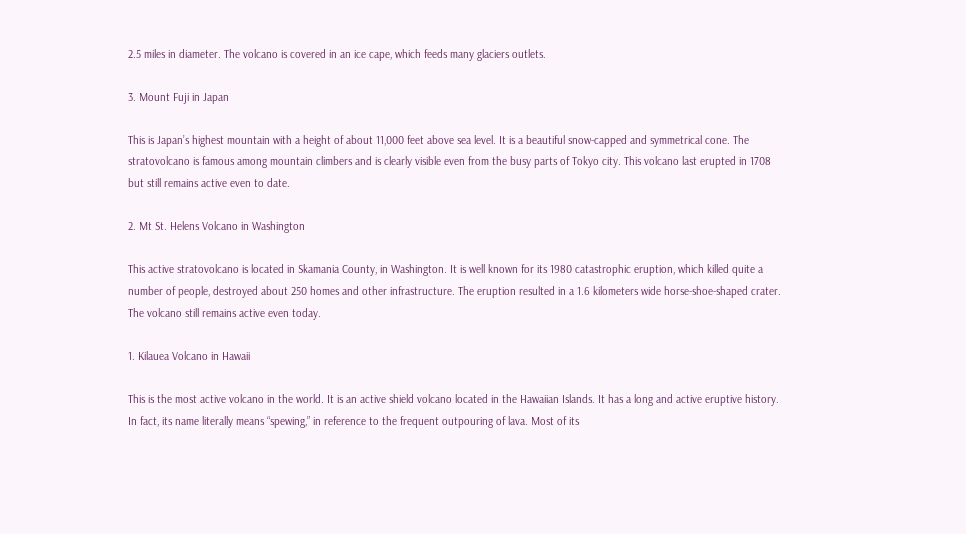2.5 miles in diameter. The volcano is covered in an ice cape, which feeds many glaciers outlets.

3. Mount Fuji in Japan

This is Japan’s highest mountain with a height of about 11,000 feet above sea level. It is a beautiful snow-capped and symmetrical cone. The stratovolcano is famous among mountain climbers and is clearly visible even from the busy parts of Tokyo city. This volcano last erupted in 1708 but still remains active even to date.

2. Mt St. Helens Volcano in Washington

This active stratovolcano is located in Skamania County, in Washington. It is well known for its 1980 catastrophic eruption, which killed quite a number of people, destroyed about 250 homes and other infrastructure. The eruption resulted in a 1.6 kilometers wide horse-shoe-shaped crater. The volcano still remains active even today.

1. Kilauea Volcano in Hawaii

This is the most active volcano in the world. It is an active shield volcano located in the Hawaiian Islands. It has a long and active eruptive history. In fact, its name literally means “spewing,” in reference to the frequent outpouring of lava. Most of its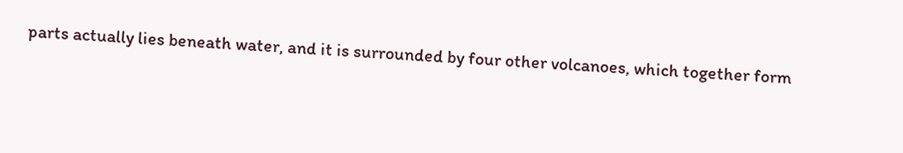parts actually lies beneath water, and it is surrounded by four other volcanoes, which together form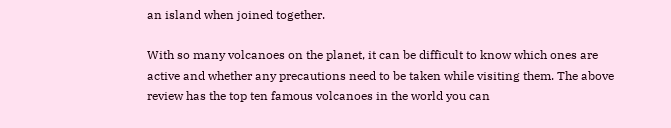an island when joined together.

With so many volcanoes on the planet, it can be difficult to know which ones are active and whether any precautions need to be taken while visiting them. The above review has the top ten famous volcanoes in the world you can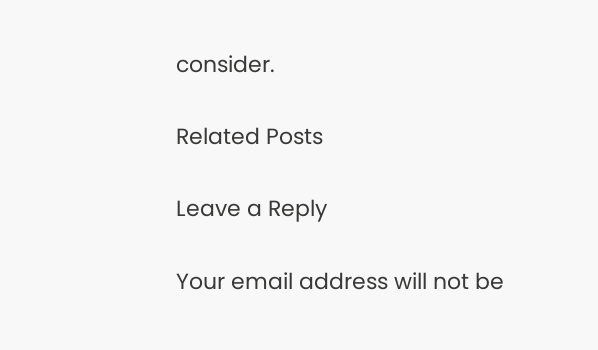consider.

Related Posts

Leave a Reply

Your email address will not be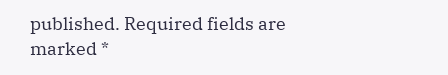published. Required fields are marked *